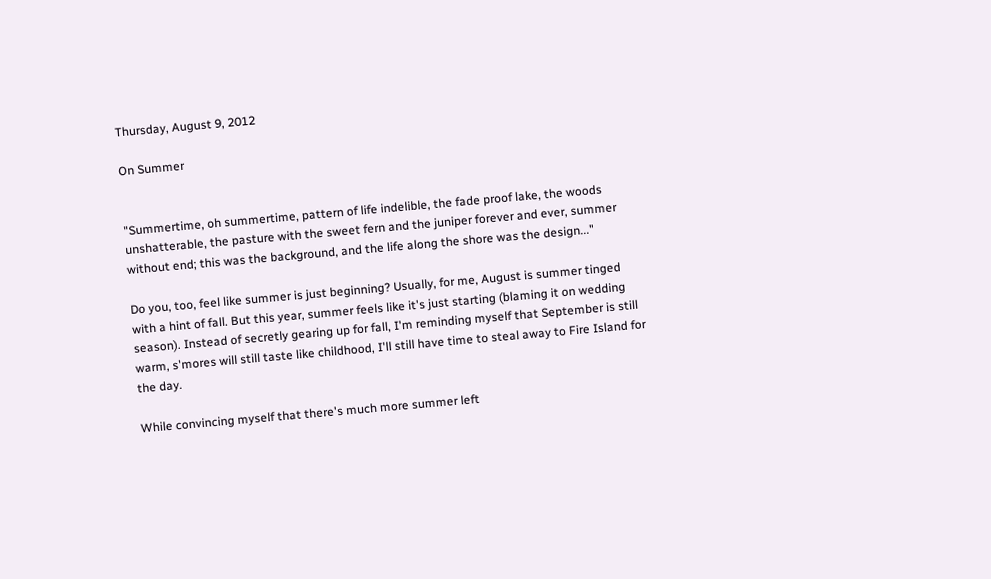Thursday, August 9, 2012

On Summer


"Summertime, oh summertime, pattern of life indelible, the fade proof lake, the woods unshatterable, the pasture with the sweet fern and the juniper forever and ever, summer without end; this was the background, and the life along the shore was the design..."

Do you, too, feel like summer is just beginning? Usually, for me, August is summer tinged with a hint of fall. But this year, summer feels like it's just starting (blaming it on wedding season). Instead of secretly gearing up for fall, I'm reminding myself that September is still warm, s'mores will still taste like childhood, I'll still have time to steal away to Fire Island for the day.

While convincing myself that there's much more summer left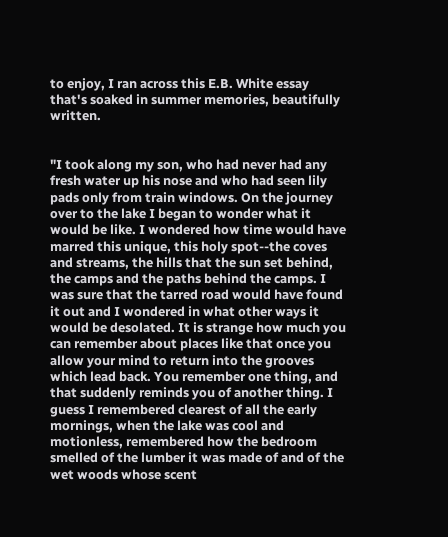to enjoy, I ran across this E.B. White essay that's soaked in summer memories, beautifully written.


"I took along my son, who had never had any fresh water up his nose and who had seen lily pads only from train windows. On the journey over to the lake I began to wonder what it would be like. I wondered how time would have marred this unique, this holy spot--the coves and streams, the hills that the sun set behind, the camps and the paths behind the camps. I was sure that the tarred road would have found it out and I wondered in what other ways it would be desolated. It is strange how much you can remember about places like that once you allow your mind to return into the grooves which lead back. You remember one thing, and that suddenly reminds you of another thing. I guess I remembered clearest of all the early mornings, when the lake was cool and motionless, remembered how the bedroom smelled of the lumber it was made of and of the wet woods whose scent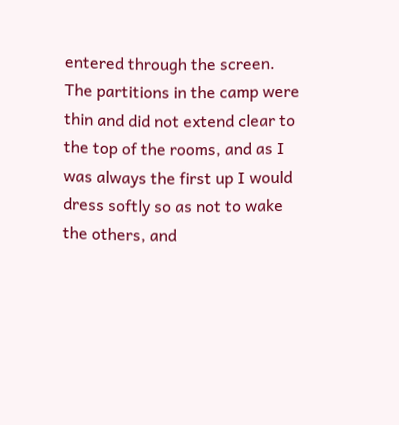entered through the screen. The partitions in the camp were thin and did not extend clear to the top of the rooms, and as I was always the first up I would dress softly so as not to wake the others, and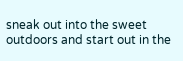sneak out into the sweet outdoors and start out in the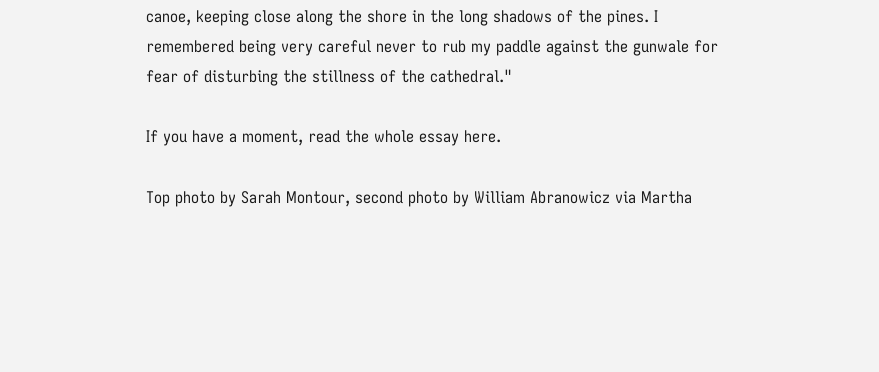canoe, keeping close along the shore in the long shadows of the pines. I remembered being very careful never to rub my paddle against the gunwale for fear of disturbing the stillness of the cathedral."

If you have a moment, read the whole essay here.

Top photo by Sarah Montour, second photo by William Abranowicz via Martha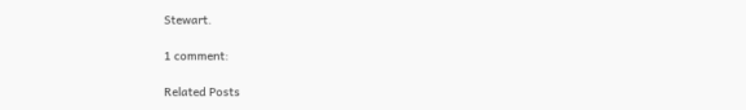Stewart.

1 comment:

Related Posts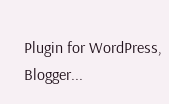Plugin for WordPress, Blogger...